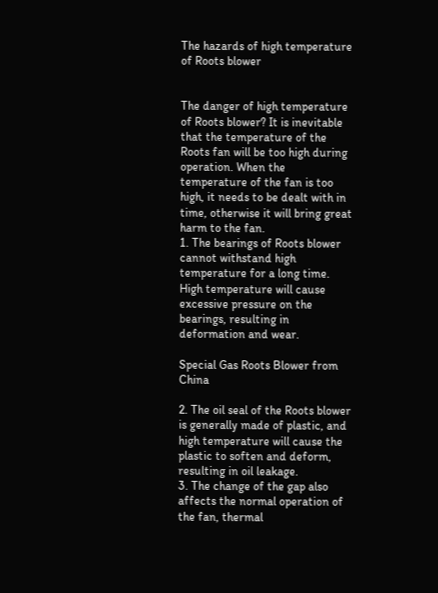The hazards of high temperature of Roots blower


The danger of high temperature of Roots blower? It is inevitable that the temperature of the Roots fan will be too high during operation. When the temperature of the fan is too high, it needs to be dealt with in time, otherwise it will bring great harm to the fan.
1. The bearings of Roots blower cannot withstand high temperature for a long time. High temperature will cause excessive pressure on the bearings, resulting in deformation and wear.

Special Gas Roots Blower from China

2. The oil seal of the Roots blower is generally made of plastic, and high temperature will cause the plastic to soften and deform, resulting in oil leakage.
3. The change of the gap also affects the normal operation of the fan, thermal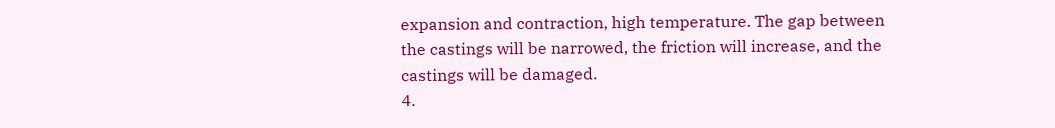expansion and contraction, high temperature. The gap between the castings will be narrowed, the friction will increase, and the castings will be damaged.
4.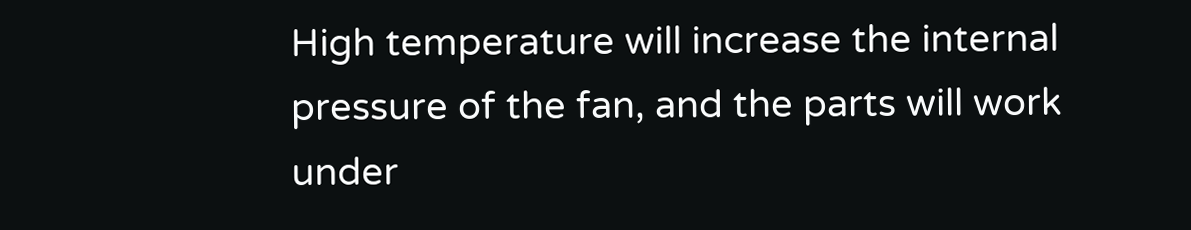High temperature will increase the internal pressure of the fan, and the parts will work under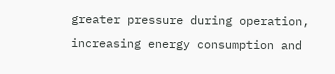greater pressure during operation, increasing energy consumption and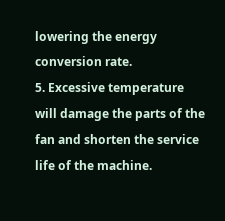lowering the energy conversion rate.
5. Excessive temperature will damage the parts of the fan and shorten the service life of the machine.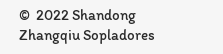©  2022 Shandong Zhangqiu Sopladores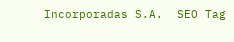Incorporadas S.A.  SEO Tag